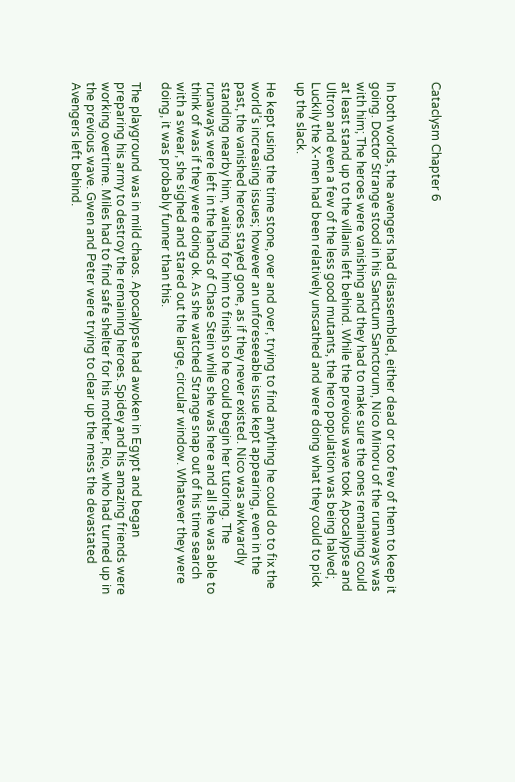Cataclysm Chapter 6


In both worlds, the avengers had disassembled, either dead or too few of them to keep it going. Doctor Strange stood in his Sanctum Sanctorum, Nico Minoru of the runaways was with him; The heroes were vanishing and they had to make sure the ones remaining could at least stand up to the villains left behind. While the previous wave took Apocalypse and Ultron and even a few of the less good mutants, the hero population was being halved; Luckily the X-men had been relatively unscathed and were doing what they could to pick up the slack.

He kept using the time stone, over and over, trying to find anything he could do to fix the world’s increasing issues; however an unforeseeable issue kept appearing, even in the past, the vanished heroes stayed gone, as if they never existed. Nico was awkwardly standing nearby him, waiting for him to finish so he could begin her tutoring. The runaways were left in the hands of Chase Stein while she was here and all she was able to think of was if they were doing ok. As she watched Strange snap out of his time search with a swear, she sighed and stared out the large, circular window. Whatever they were doing, it was probably funner than this.

The playground was in mild chaos. Apocalypse had awoken in Egypt and began preparing his army to destroy the remaining heroes. Spidey and his amazing friends were working overtime. Miles had to find safe shelter for his mother, Rio, who had turned up in the previous wave. Gwen and Peter were trying to clear up the mess the devastated Avengers left behind.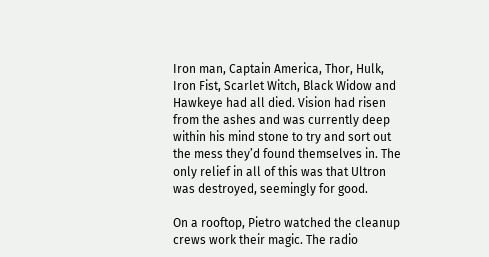Iron man, Captain America, Thor, Hulk, Iron Fist, Scarlet Witch, Black Widow and Hawkeye had all died. Vision had risen from the ashes and was currently deep within his mind stone to try and sort out the mess they’d found themselves in. The only relief in all of this was that Ultron was destroyed, seemingly for good.

On a rooftop, Pietro watched the cleanup crews work their magic. The radio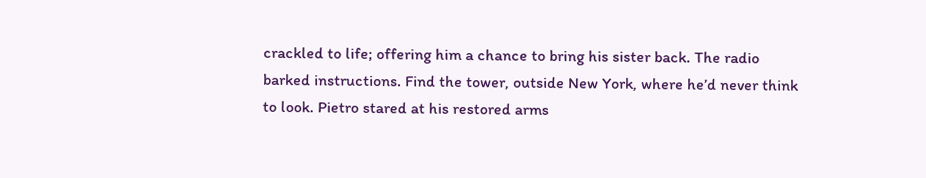crackled to life; offering him a chance to bring his sister back. The radio barked instructions. Find the tower, outside New York, where he’d never think to look. Pietro stared at his restored arms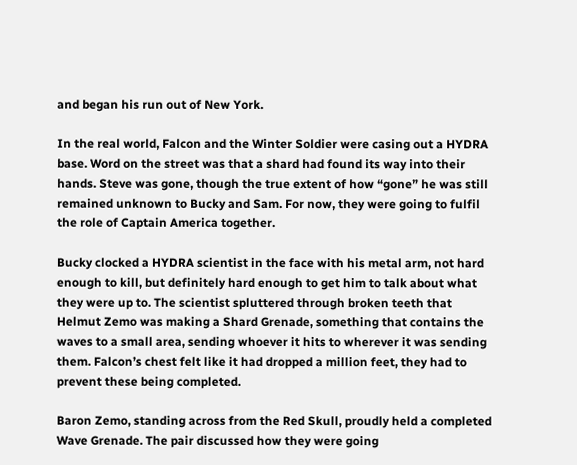and began his run out of New York.

In the real world, Falcon and the Winter Soldier were casing out a HYDRA base. Word on the street was that a shard had found its way into their hands. Steve was gone, though the true extent of how “gone” he was still remained unknown to Bucky and Sam. For now, they were going to fulfil the role of Captain America together.

Bucky clocked a HYDRA scientist in the face with his metal arm, not hard enough to kill, but definitely hard enough to get him to talk about what they were up to. The scientist spluttered through broken teeth that Helmut Zemo was making a Shard Grenade, something that contains the waves to a small area, sending whoever it hits to wherever it was sending them. Falcon’s chest felt like it had dropped a million feet, they had to prevent these being completed.

Baron Zemo, standing across from the Red Skull, proudly held a completed Wave Grenade. The pair discussed how they were going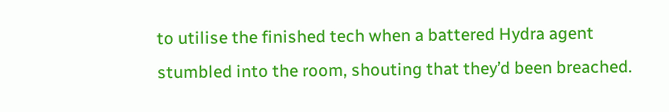to utilise the finished tech when a battered Hydra agent stumbled into the room, shouting that they’d been breached.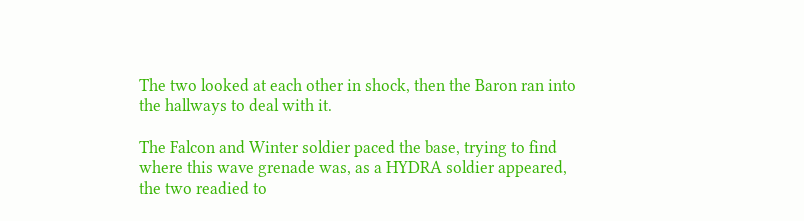The two looked at each other in shock, then the Baron ran into the hallways to deal with it.

The Falcon and Winter soldier paced the base, trying to find where this wave grenade was, as a HYDRA soldier appeared, the two readied to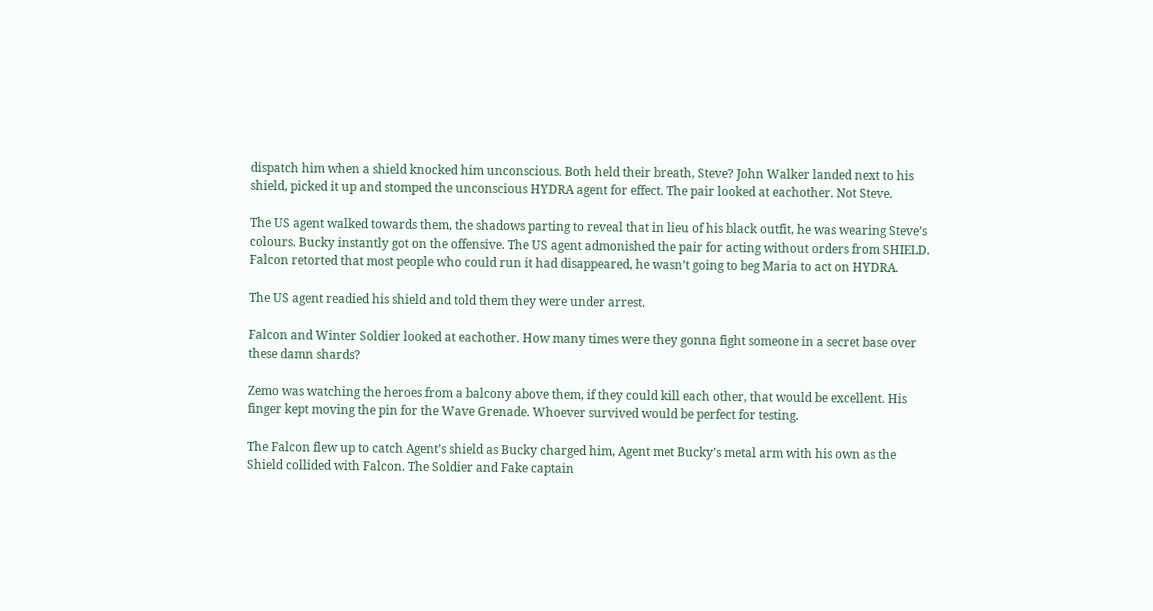dispatch him when a shield knocked him unconscious. Both held their breath, Steve? John Walker landed next to his shield, picked it up and stomped the unconscious HYDRA agent for effect. The pair looked at eachother. Not Steve.

The US agent walked towards them, the shadows parting to reveal that in lieu of his black outfit, he was wearing Steve’s colours. Bucky instantly got on the offensive. The US agent admonished the pair for acting without orders from SHIELD. Falcon retorted that most people who could run it had disappeared, he wasn’t going to beg Maria to act on HYDRA.

The US agent readied his shield and told them they were under arrest.

Falcon and Winter Soldier looked at eachother. How many times were they gonna fight someone in a secret base over these damn shards?

Zemo was watching the heroes from a balcony above them, if they could kill each other, that would be excellent. His finger kept moving the pin for the Wave Grenade. Whoever survived would be perfect for testing.

The Falcon flew up to catch Agent’s shield as Bucky charged him, Agent met Bucky’s metal arm with his own as the Shield collided with Falcon. The Soldier and Fake captain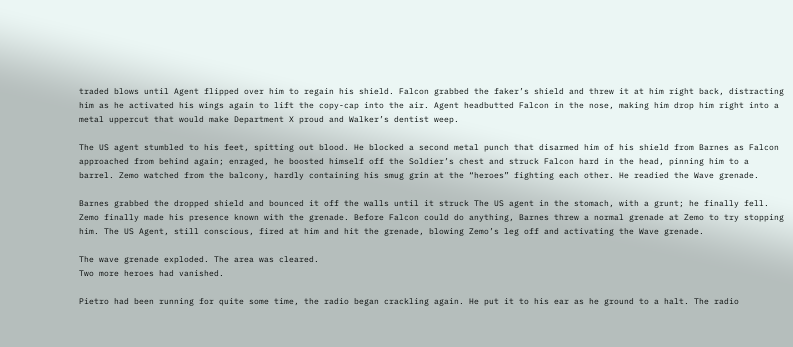traded blows until Agent flipped over him to regain his shield. Falcon grabbed the faker’s shield and threw it at him right back, distracting him as he activated his wings again to lift the copy-cap into the air. Agent headbutted Falcon in the nose, making him drop him right into a metal uppercut that would make Department X proud and Walker’s dentist weep.

The US agent stumbled to his feet, spitting out blood. He blocked a second metal punch that disarmed him of his shield from Barnes as Falcon approached from behind again; enraged, he boosted himself off the Soldier’s chest and struck Falcon hard in the head, pinning him to a barrel. Zemo watched from the balcony, hardly containing his smug grin at the “heroes” fighting each other. He readied the Wave grenade.

Barnes grabbed the dropped shield and bounced it off the walls until it struck The US agent in the stomach, with a grunt; he finally fell. Zemo finally made his presence known with the grenade. Before Falcon could do anything, Barnes threw a normal grenade at Zemo to try stopping him. The US Agent, still conscious, fired at him and hit the grenade, blowing Zemo’s leg off and activating the Wave grenade.

The wave grenade exploded. The area was cleared.
Two more heroes had vanished.

Pietro had been running for quite some time, the radio began crackling again. He put it to his ear as he ground to a halt. The radio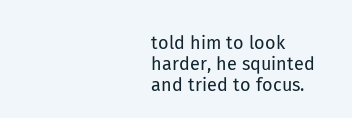told him to look harder, he squinted and tried to focus.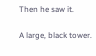Then he saw it.

A large, black tower.